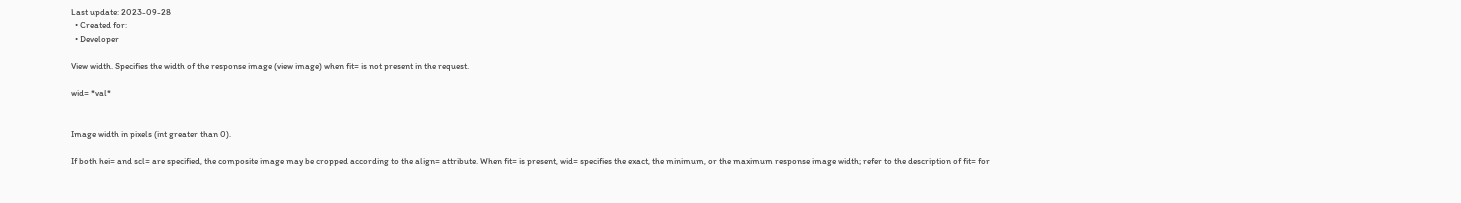Last update: 2023-09-28
  • Created for:
  • Developer

View width. Specifies the width of the response image (view image) when fit= is not present in the request.

wid= *val*


Image width in pixels (int greater than 0).

If both hei= and scl= are specified, the composite image may be cropped according to the align= attribute. When fit= is present, wid= specifies the exact, the minimum, or the maximum response image width; refer to the description of fit= for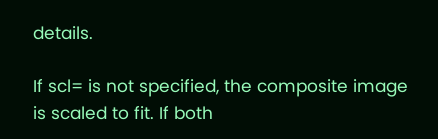details.

If scl= is not specified, the composite image is scaled to fit. If both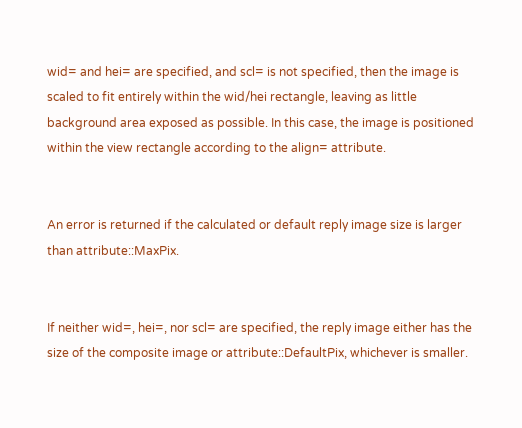wid= and hei= are specified, and scl= is not specified, then the image is scaled to fit entirely within the wid/hei rectangle, leaving as little background area exposed as possible. In this case, the image is positioned within the view rectangle according to the align= attribute.


An error is returned if the calculated or default reply image size is larger than attribute::MaxPix.


If neither wid=, hei=, nor scl= are specified, the reply image either has the size of the composite image or attribute::DefaultPix, whichever is smaller.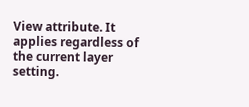View attribute. It applies regardless of the current layer setting.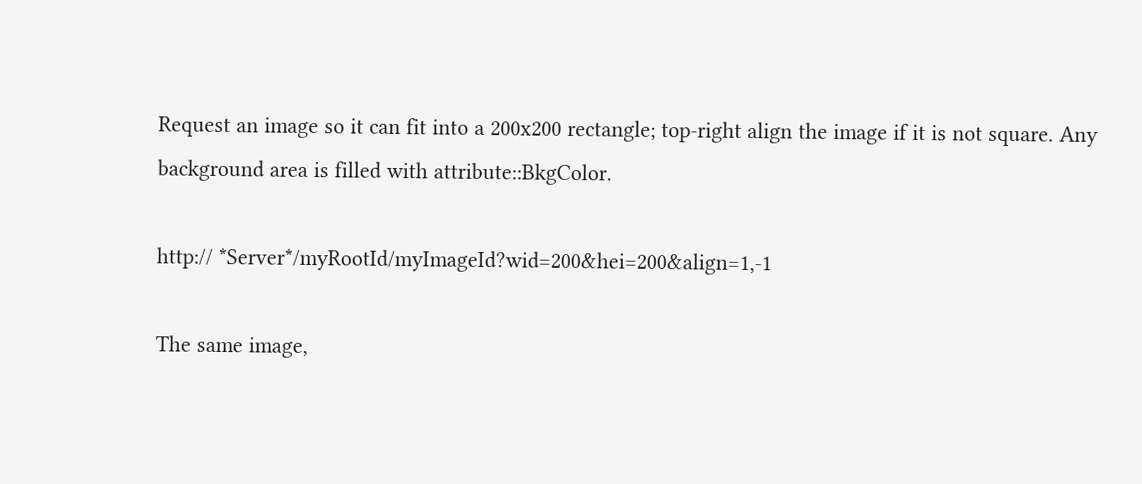Request an image so it can fit into a 200x200 rectangle; top-right align the image if it is not square. Any background area is filled with attribute::BkgColor.

http:// *Server*/myRootId/myImageId?wid=200&hei=200&align=1,-1

The same image,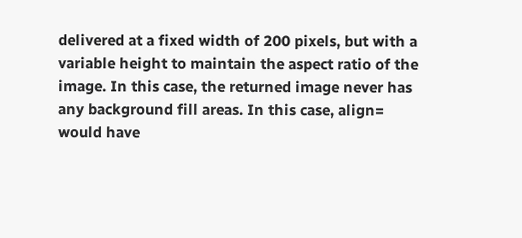delivered at a fixed width of 200 pixels, but with a variable height to maintain the aspect ratio of the image. In this case, the returned image never has any background fill areas. In this case, align= would have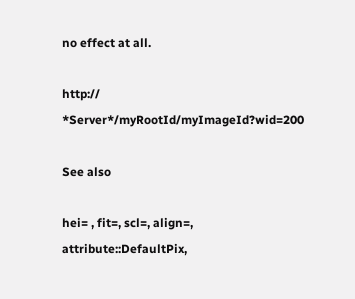no effect at all.

http:// *Server*/myRootId/myImageId?wid=200

See also

hei= , fit=, scl=, align=, attribute::DefaultPix,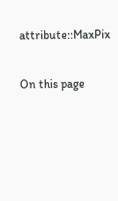attribute::MaxPix

On this page